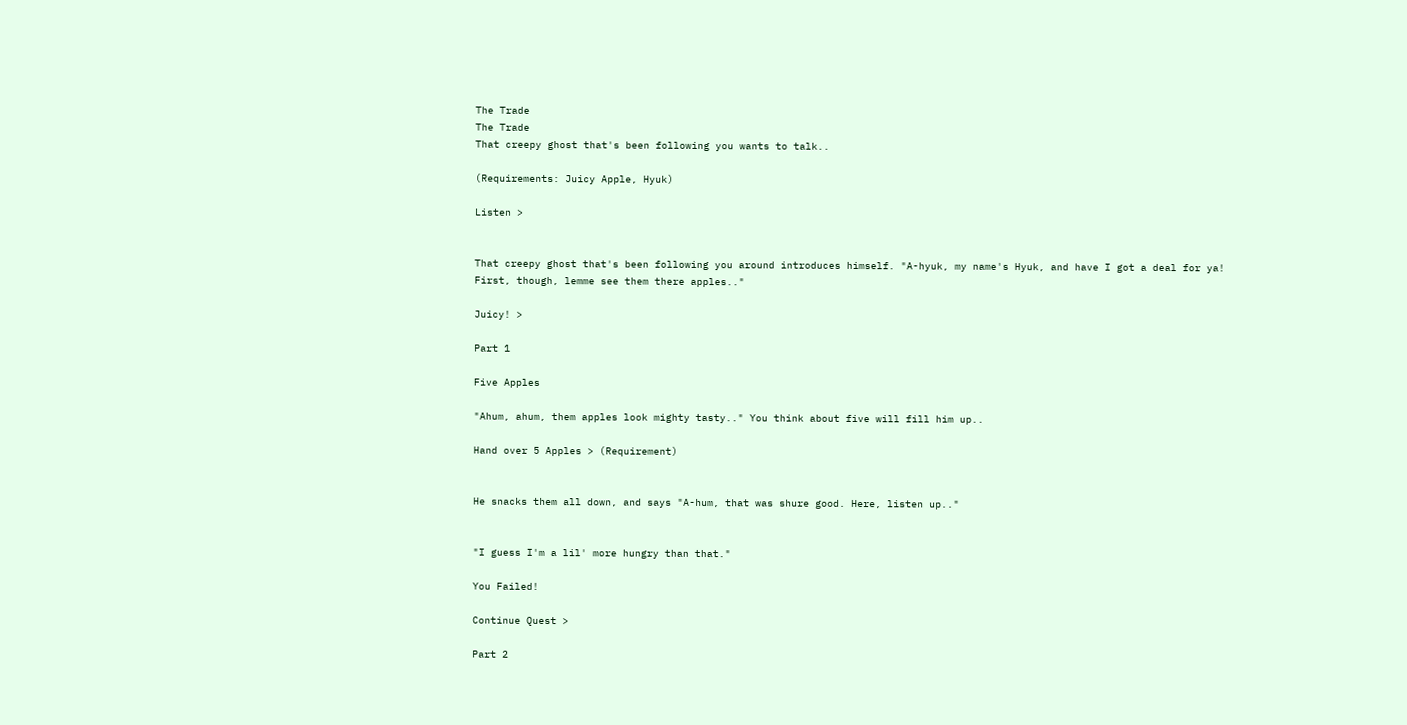The Trade
The Trade
That creepy ghost that's been following you wants to talk..

(Requirements: Juicy Apple, Hyuk)

Listen >


That creepy ghost that's been following you around introduces himself. "A-hyuk, my name's Hyuk, and have I got a deal for ya! First, though, lemme see them there apples.."

Juicy! >

Part 1

Five Apples

"Ahum, ahum, them apples look mighty tasty.." You think about five will fill him up..

Hand over 5 Apples > (Requirement)


He snacks them all down, and says "A-hum, that was shure good. Here, listen up.."


"I guess I'm a lil' more hungry than that."

You Failed!

Continue Quest >

Part 2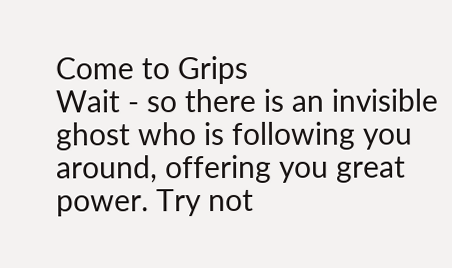Come to Grips
Wait - so there is an invisible ghost who is following you around, offering you great power. Try not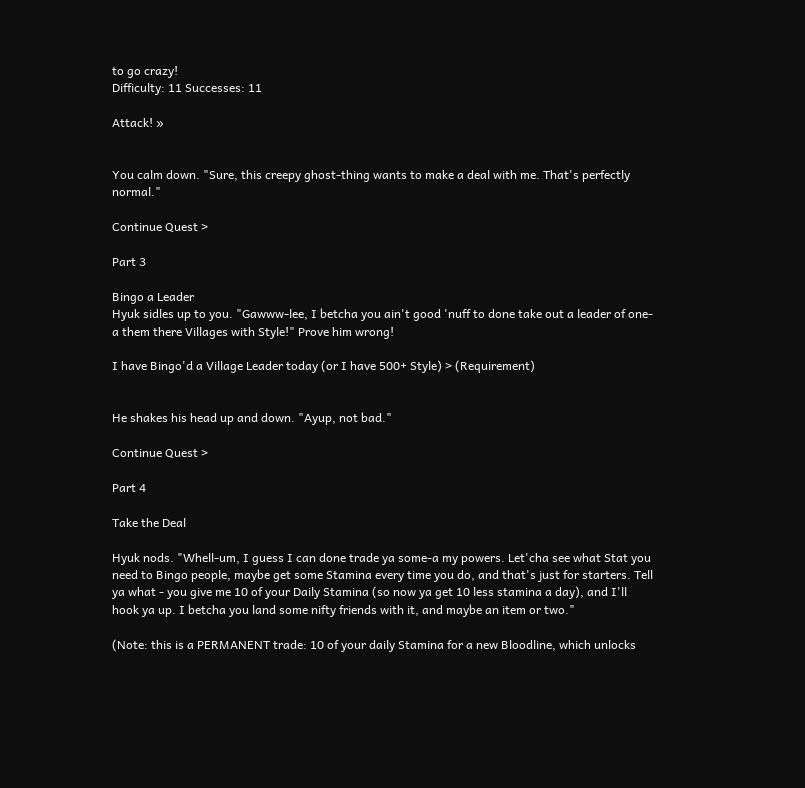to go crazy!
Difficulty: 11 Successes: 11

Attack! »


You calm down. "Sure, this creepy ghost-thing wants to make a deal with me. That's perfectly normal."

Continue Quest >

Part 3

Bingo a Leader
Hyuk sidles up to you. "Gawww-lee, I betcha you ain't good 'nuff to done take out a leader of one-a them there Villages with Style!" Prove him wrong!

I have Bingo'd a Village Leader today (or I have 500+ Style) > (Requirement)


He shakes his head up and down. "Ayup, not bad."

Continue Quest >

Part 4

Take the Deal

Hyuk nods. "Whell-um, I guess I can done trade ya some-a my powers. Let'cha see what Stat you need to Bingo people, maybe get some Stamina every time you do, and that's just for starters. Tell ya what - you give me 10 of your Daily Stamina (so now ya get 10 less stamina a day), and I'll hook ya up. I betcha you land some nifty friends with it, and maybe an item or two."

(Note: this is a PERMANENT trade: 10 of your daily Stamina for a new Bloodline, which unlocks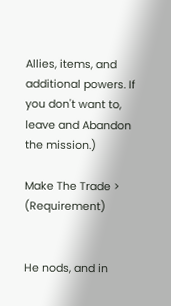Allies, items, and additional powers. If you don't want to, leave and Abandon the mission.)

Make The Trade > (Requirement)


He nods, and in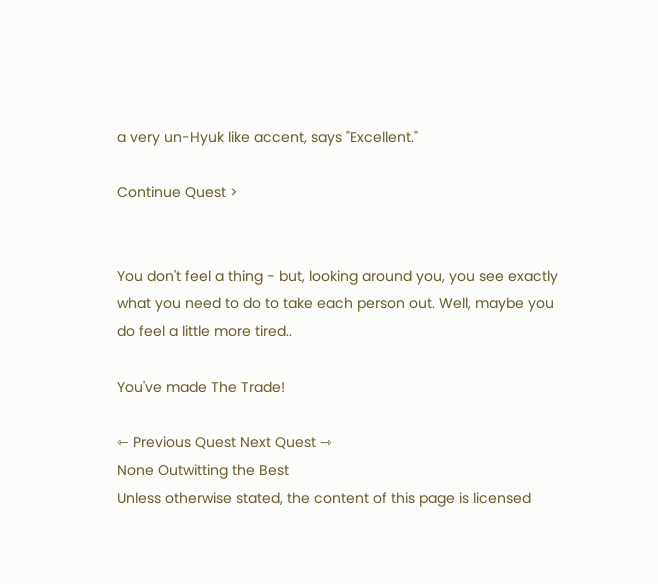a very un-Hyuk like accent, says "Excellent."

Continue Quest >


You don't feel a thing - but, looking around you, you see exactly what you need to do to take each person out. Well, maybe you do feel a little more tired..

You've made The Trade!

⇽ Previous Quest Next Quest ⇾
None Outwitting the Best
Unless otherwise stated, the content of this page is licensed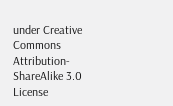under Creative Commons Attribution-ShareAlike 3.0 License